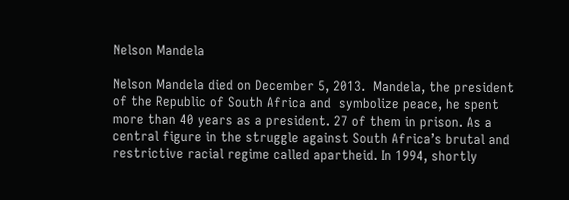Nelson Mandela

Nelson Mandela died on December 5, 2013.  Mandela, the president of the Republic of South Africa and  symbolize peace, he spent more than 40 years as a president. 27 of them in prison. As a central figure in the struggle against South Africa’s brutal and restrictive racial regime called apartheid. In 1994, shortly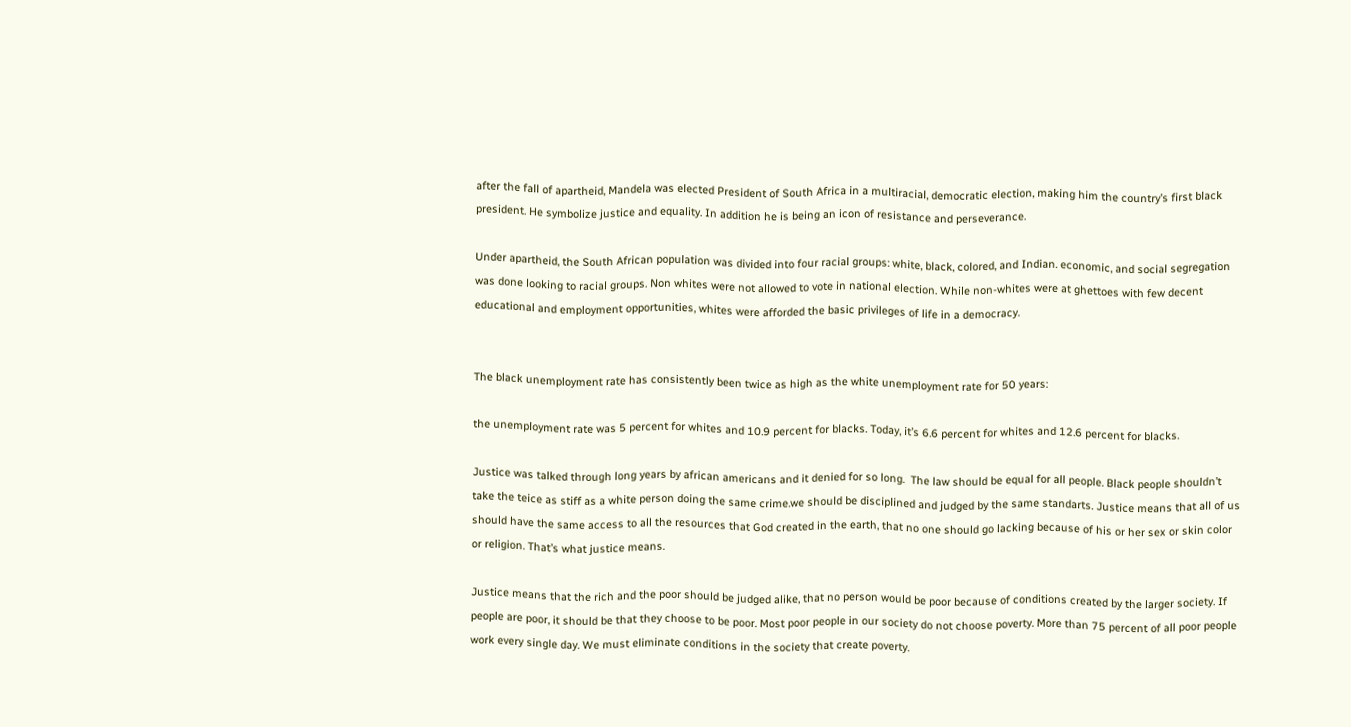after the fall of apartheid, Mandela was elected President of South Africa in a multiracial, democratic election, making him the country’s first black president. He symbolize justice and equality. In addition he is being an icon of resistance and perseverance.

Under apartheid, the South African population was divided into four racial groups: white, black, colored, and Indian. economic, and social segregation was done looking to racial groups. Non whites were not allowed to vote in national election. While non-whites were at ghettoes with few decent educational and employment opportunities, whites were afforded the basic privileges of life in a democracy.


The black unemployment rate has consistently been twice as high as the white unemployment rate for 50 years:

the unemployment rate was 5 percent for whites and 10.9 percent for blacks. Today, it’s 6.6 percent for whites and 12.6 percent for blacks.

Justice was talked through long years by african americans and it denied for so long.  The law should be equal for all people. Black people shouldn’t take the teice as stiff as a white person doing the same crime.we should be disciplined and judged by the same standarts. Justice means that all of us should have the same access to all the resources that God created in the earth, that no one should go lacking because of his or her sex or skin color or religion. That’s what justice means.

Justice means that the rich and the poor should be judged alike, that no person would be poor because of conditions created by the larger society. If people are poor, it should be that they choose to be poor. Most poor people in our society do not choose poverty. More than 75 percent of all poor people work every single day. We must eliminate conditions in the society that create poverty.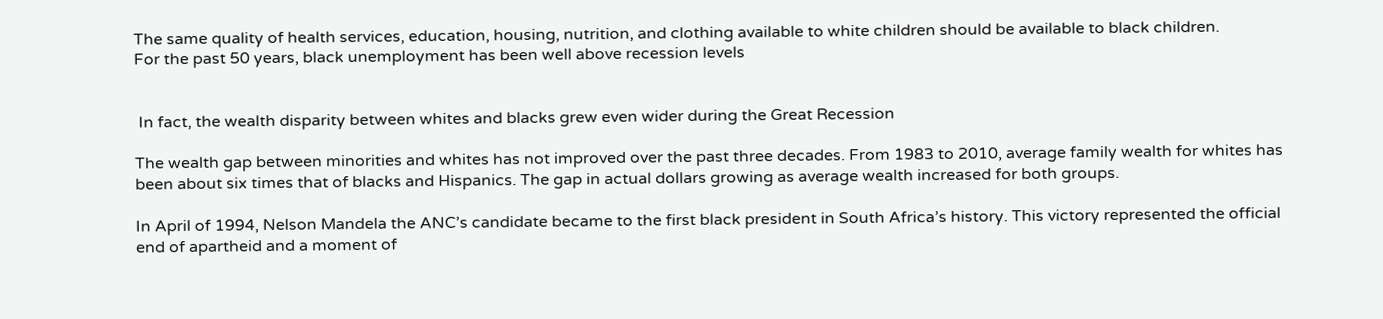The same quality of health services, education, housing, nutrition, and clothing available to white children should be available to black children.
For the past 50 years, black unemployment has been well above recession levels


 In fact, the wealth disparity between whites and blacks grew even wider during the Great Recession

The wealth gap between minorities and whites has not improved over the past three decades. From 1983 to 2010, average family wealth for whites has been about six times that of blacks and Hispanics. The gap in actual dollars growing as average wealth increased for both groups.

In April of 1994, Nelson Mandela the ANC’s candidate became to the first black president in South Africa’s history. This victory represented the official end of apartheid and a moment of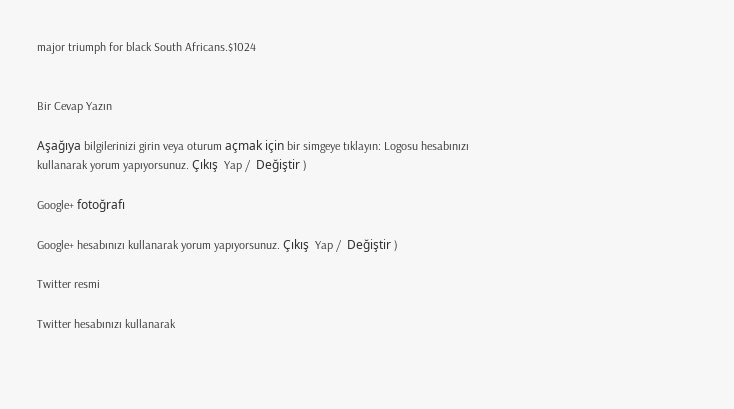major triumph for black South Africans.$1024


Bir Cevap Yazın

Aşağıya bilgilerinizi girin veya oturum açmak için bir simgeye tıklayın: Logosu hesabınızı kullanarak yorum yapıyorsunuz. Çıkış  Yap /  Değiştir )

Google+ fotoğrafı

Google+ hesabınızı kullanarak yorum yapıyorsunuz. Çıkış  Yap /  Değiştir )

Twitter resmi

Twitter hesabınızı kullanarak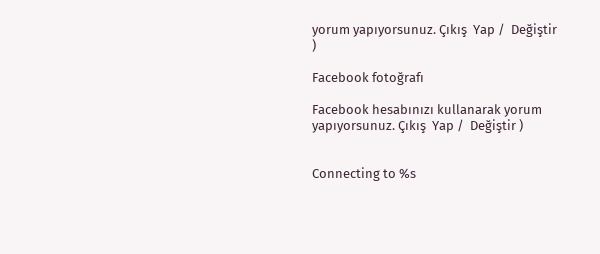yorum yapıyorsunuz. Çıkış  Yap /  Değiştir )

Facebook fotoğrafı

Facebook hesabınızı kullanarak yorum yapıyorsunuz. Çıkış  Yap /  Değiştir )


Connecting to %s